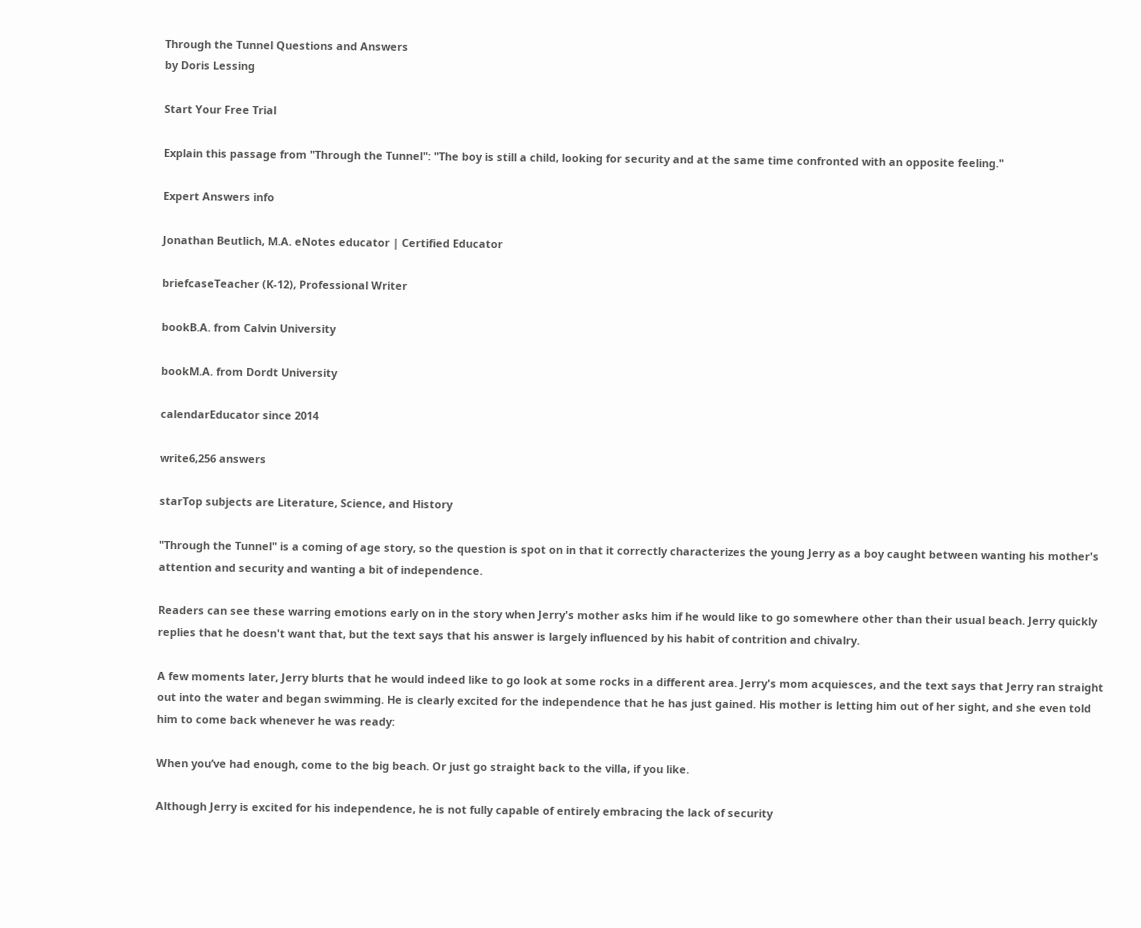Through the Tunnel Questions and Answers
by Doris Lessing

Start Your Free Trial

Explain this passage from "Through the Tunnel": "The boy is still a child, looking for security and at the same time confronted with an opposite feeling."

Expert Answers info

Jonathan Beutlich, M.A. eNotes educator | Certified Educator

briefcaseTeacher (K-12), Professional Writer

bookB.A. from Calvin University

bookM.A. from Dordt University

calendarEducator since 2014

write6,256 answers

starTop subjects are Literature, Science, and History

"Through the Tunnel" is a coming of age story, so the question is spot on in that it correctly characterizes the young Jerry as a boy caught between wanting his mother's attention and security and wanting a bit of independence.

Readers can see these warring emotions early on in the story when Jerry's mother asks him if he would like to go somewhere other than their usual beach. Jerry quickly replies that he doesn't want that, but the text says that his answer is largely influenced by his habit of contrition and chivalry.

A few moments later, Jerry blurts that he would indeed like to go look at some rocks in a different area. Jerry's mom acquiesces, and the text says that Jerry ran straight out into the water and began swimming. He is clearly excited for the independence that he has just gained. His mother is letting him out of her sight, and she even told him to come back whenever he was ready:

When you’ve had enough, come to the big beach. Or just go straight back to the villa, if you like.

Although Jerry is excited for his independence, he is not fully capable of entirely embracing the lack of security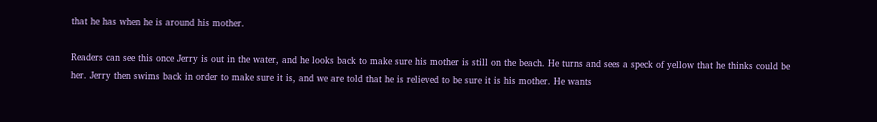that he has when he is around his mother.

Readers can see this once Jerry is out in the water, and he looks back to make sure his mother is still on the beach. He turns and sees a speck of yellow that he thinks could be her. Jerry then swims back in order to make sure it is, and we are told that he is relieved to be sure it is his mother. He wants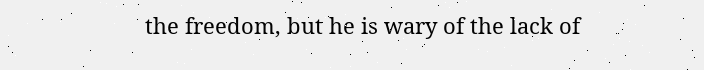the freedom, but he is wary of the lack of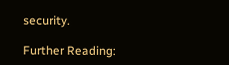security.

Further Reading: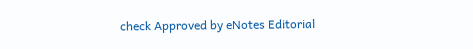check Approved by eNotes Editorial